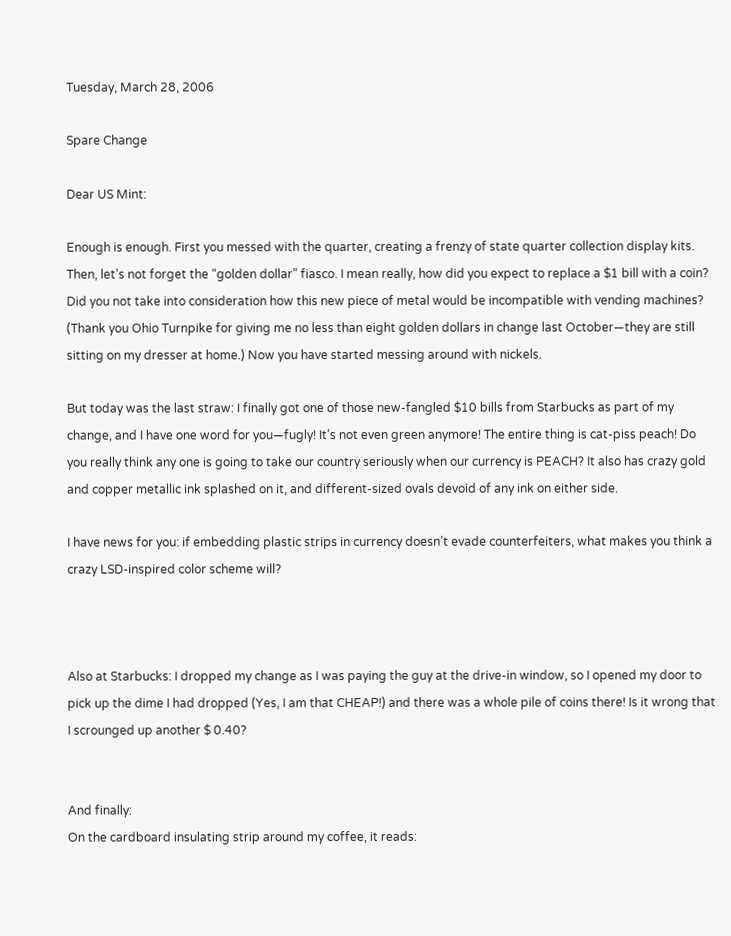Tuesday, March 28, 2006

Spare Change

Dear US Mint:

Enough is enough. First you messed with the quarter, creating a frenzy of state quarter collection display kits. Then, let’s not forget the “golden dollar” fiasco. I mean really, how did you expect to replace a $1 bill with a coin? Did you not take into consideration how this new piece of metal would be incompatible with vending machines? (Thank you Ohio Turnpike for giving me no less than eight golden dollars in change last October—they are still sitting on my dresser at home.) Now you have started messing around with nickels.

But today was the last straw: I finally got one of those new-fangled $10 bills from Starbucks as part of my change, and I have one word for you—fugly! It’s not even green anymore! The entire thing is cat-piss peach! Do you really think any one is going to take our country seriously when our currency is PEACH? It also has crazy gold and copper metallic ink splashed on it, and different-sized ovals devoid of any ink on either side.

I have news for you: if embedding plastic strips in currency doesn’t evade counterfeiters, what makes you think a crazy LSD-inspired color scheme will?



Also at Starbucks: I dropped my change as I was paying the guy at the drive-in window, so I opened my door to pick up the dime I had dropped (Yes, I am that CHEAP!) and there was a whole pile of coins there! Is it wrong that I scrounged up another $ 0.40?


And finally:
On the cardboard insulating strip around my coffee, it reads: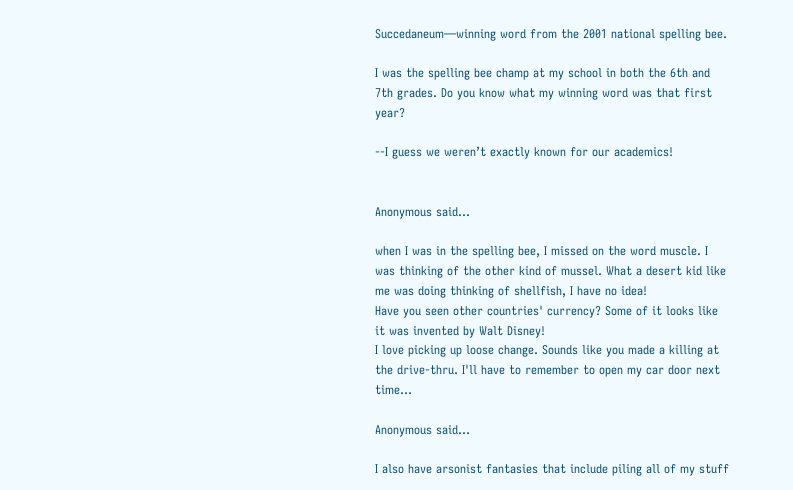Succedaneum—winning word from the 2001 national spelling bee.

I was the spelling bee champ at my school in both the 6th and 7th grades. Do you know what my winning word was that first year?

--I guess we weren’t exactly known for our academics!


Anonymous said...

when I was in the spelling bee, I missed on the word muscle. I was thinking of the other kind of mussel. What a desert kid like me was doing thinking of shellfish, I have no idea!
Have you seen other countries' currency? Some of it looks like it was invented by Walt Disney!
I love picking up loose change. Sounds like you made a killing at the drive-thru. I'll have to remember to open my car door next time...

Anonymous said...

I also have arsonist fantasies that include piling all of my stuff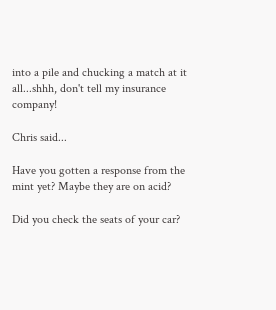into a pile and chucking a match at it all...shhh, don't tell my insurance company!

Chris said...

Have you gotten a response from the mint yet? Maybe they are on acid?

Did you check the seats of your car?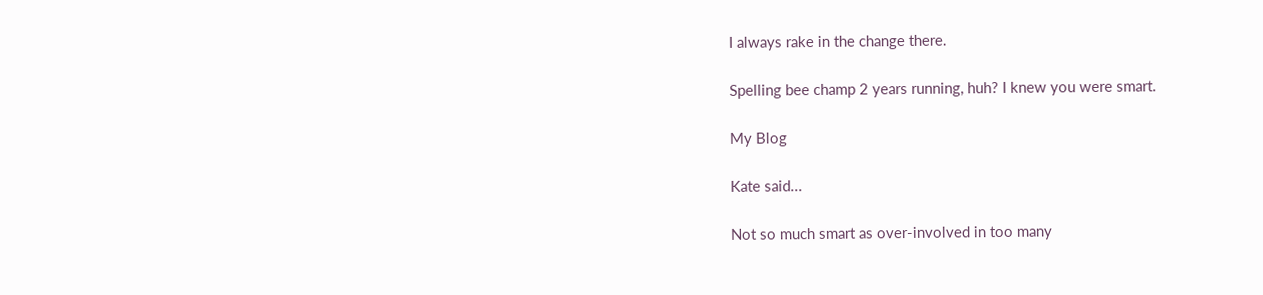I always rake in the change there.

Spelling bee champ 2 years running, huh? I knew you were smart.

My Blog

Kate said...

Not so much smart as over-involved in too many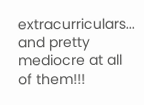extracurriculars... and pretty mediocre at all of them!!!